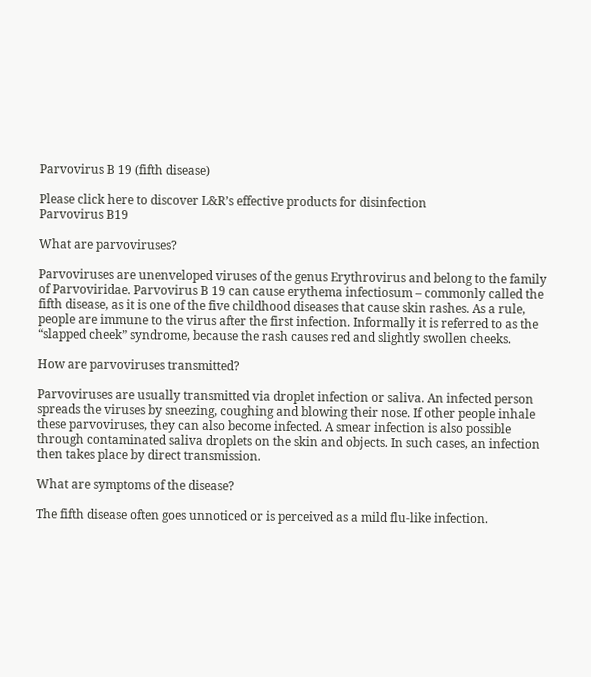Parvovirus B 19 (fifth disease)

Please click here to discover L&R’s effective products for disinfection
Parvovirus B19

What are parvoviruses?

Parvoviruses are unenveloped viruses of the genus Erythrovirus and belong to the family of Parvoviridae. Parvovirus B 19 can cause erythema infectiosum – commonly called the fifth disease, as it is one of the five childhood diseases that cause skin rashes. As a rule, people are immune to the virus after the first infection. Informally it is referred to as the “slapped cheek” syndrome, because the rash causes red and slightly swollen cheeks.

How are parvoviruses transmitted?

Parvoviruses are usually transmitted via droplet infection or saliva. An infected person spreads the viruses by sneezing, coughing and blowing their nose. If other people inhale these parvoviruses, they can also become infected. A smear infection is also possible through contaminated saliva droplets on the skin and objects. In such cases, an infection then takes place by direct transmission.

What are symptoms of the disease?

The fifth disease often goes unnoticed or is perceived as a mild flu-like infection.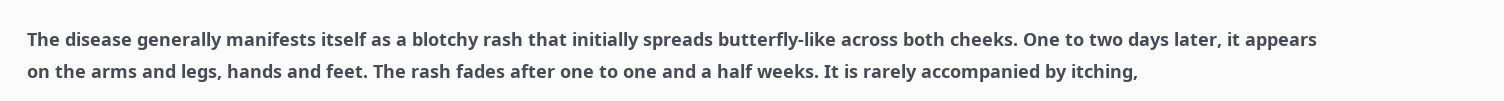The disease generally manifests itself as a blotchy rash that initially spreads butterfly-like across both cheeks. One to two days later, it appears on the arms and legs, hands and feet. The rash fades after one to one and a half weeks. It is rarely accompanied by itching,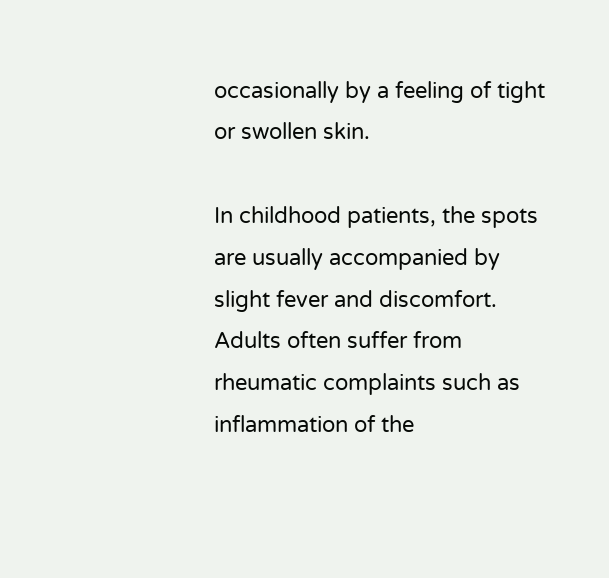occasionally by a feeling of tight or swollen skin.

In childhood patients, the spots are usually accompanied by slight fever and discomfort. Adults often suffer from rheumatic complaints such as inflammation of the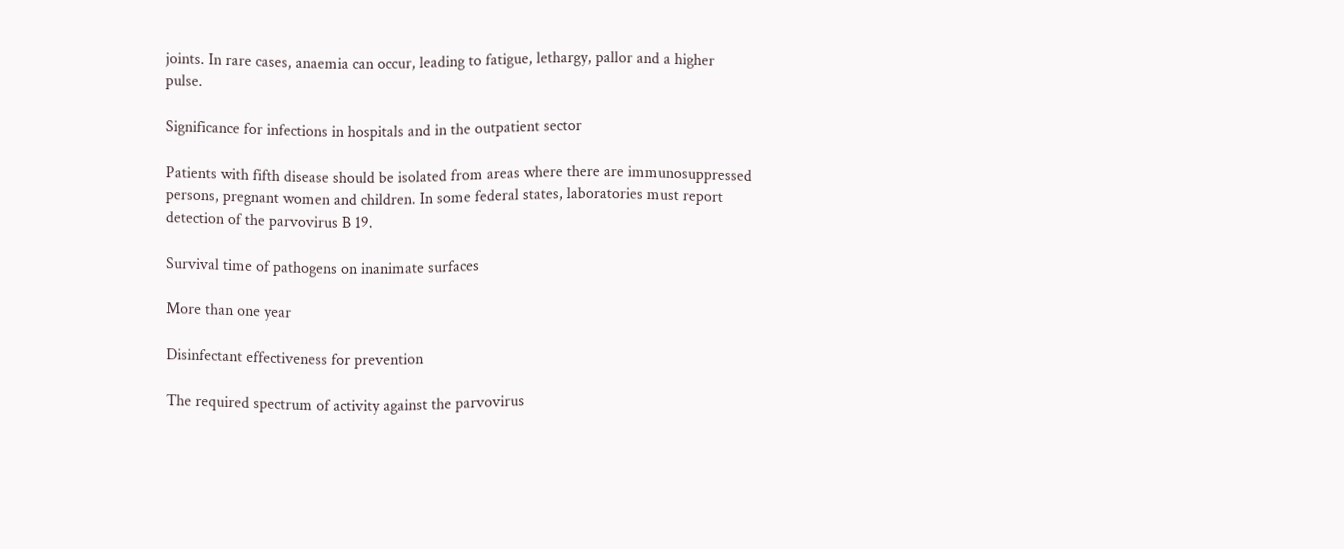joints. In rare cases, anaemia can occur, leading to fatigue, lethargy, pallor and a higher pulse.

Significance for infections in hospitals and in the outpatient sector

Patients with fifth disease should be isolated from areas where there are immunosuppressed persons, pregnant women and children. In some federal states, laboratories must report detection of the parvovirus B 19.

Survival time of pathogens on inanimate surfaces

More than one year

Disinfectant effectiveness for prevention

The required spectrum of activity against the parvovirus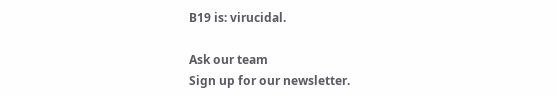B19 is: virucidal.

Ask our team
Sign up for our newsletter.